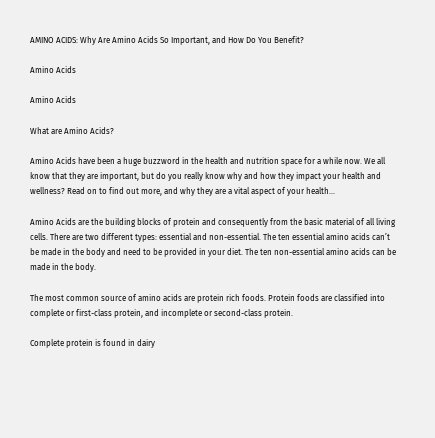AMINO ACIDS: Why Are Amino Acids So Important, and How Do You Benefit?

Amino Acids

Amino Acids

What are Amino Acids?

Amino Acids have been a huge buzzword in the health and nutrition space for a while now. We all know that they are important, but do you really know why and how they impact your health and wellness? Read on to find out more, and why they are a vital aspect of your health…

Amino Acids are the building blocks of protein and consequently from the basic material of all living cells. There are two different types: essential and non-essential. The ten essential amino acids can’t be made in the body and need to be provided in your diet. The ten non-essential amino acids can be made in the body.

The most common source of amino acids are protein rich foods. Protein foods are classified into complete or first-class protein, and incomplete or second-class protein.

Complete protein is found in dairy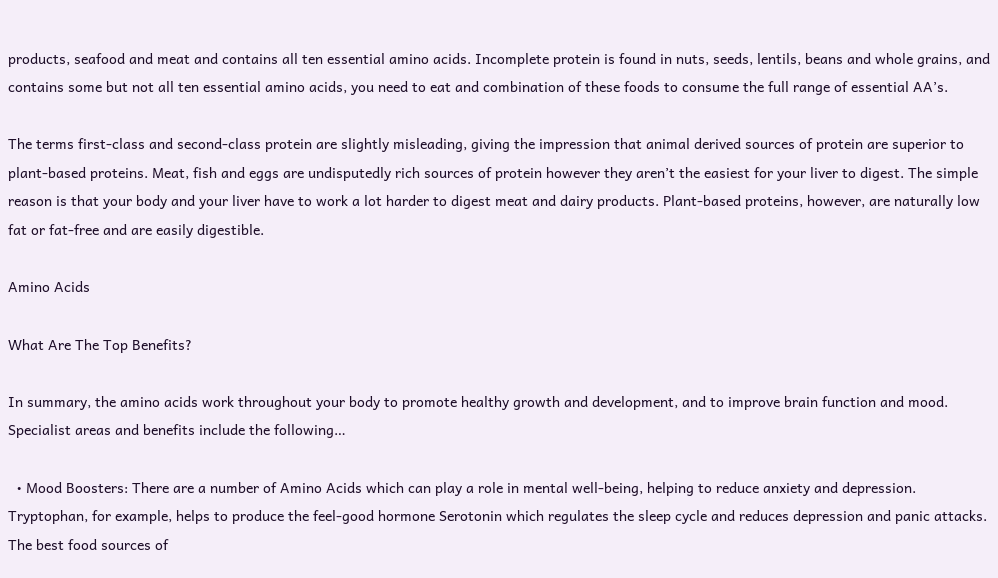products, seafood and meat and contains all ten essential amino acids. Incomplete protein is found in nuts, seeds, lentils, beans and whole grains, and contains some but not all ten essential amino acids, you need to eat and combination of these foods to consume the full range of essential AA’s.

The terms first-class and second-class protein are slightly misleading, giving the impression that animal derived sources of protein are superior to plant-based proteins. Meat, fish and eggs are undisputedly rich sources of protein however they aren’t the easiest for your liver to digest. The simple reason is that your body and your liver have to work a lot harder to digest meat and dairy products. Plant-based proteins, however, are naturally low fat or fat-free and are easily digestible.

Amino Acids

What Are The Top Benefits?

In summary, the amino acids work throughout your body to promote healthy growth and development, and to improve brain function and mood. Specialist areas and benefits include the following…

  • Mood Boosters: There are a number of Amino Acids which can play a role in mental well-being, helping to reduce anxiety and depression. Tryptophan, for example, helps to produce the feel-good hormone Serotonin which regulates the sleep cycle and reduces depression and panic attacks. The best food sources of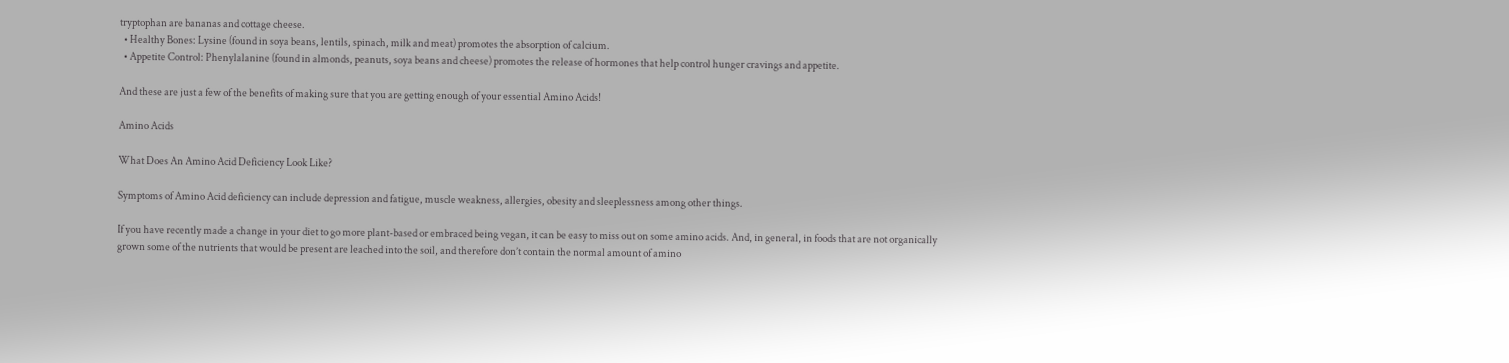tryptophan are bananas and cottage cheese.
  • Healthy Bones: Lysine (found in soya beans, lentils, spinach, milk and meat) promotes the absorption of calcium.
  • Appetite Control: Phenylalanine (found in almonds, peanuts, soya beans and cheese) promotes the release of hormones that help control hunger cravings and appetite.

And these are just a few of the benefits of making sure that you are getting enough of your essential Amino Acids!

Amino Acids

What Does An Amino Acid Deficiency Look Like?

Symptoms of Amino Acid deficiency can include depression and fatigue, muscle weakness, allergies, obesity and sleeplessness among other things.

If you have recently made a change in your diet to go more plant-based or embraced being vegan, it can be easy to miss out on some amino acids. And, in general, in foods that are not organically grown some of the nutrients that would be present are leached into the soil, and therefore don’t contain the normal amount of amino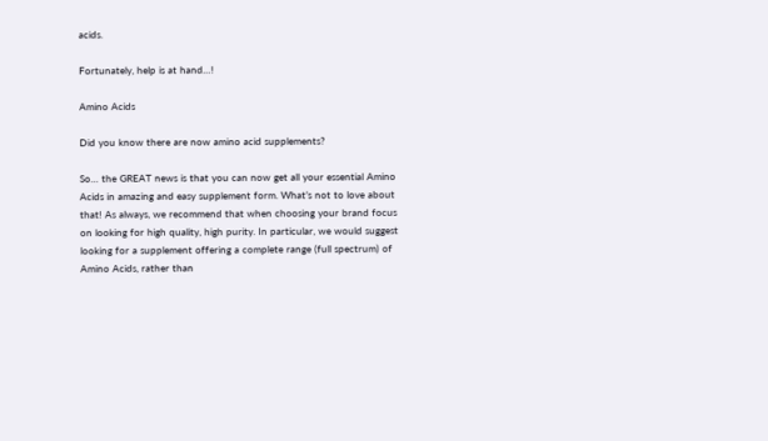acids.

Fortunately, help is at hand…!

Amino Acids

Did you know there are now amino acid supplements?

So… the GREAT news is that you can now get all your essential Amino Acids in amazing and easy supplement form. What’s not to love about that! As always, we recommend that when choosing your brand focus on looking for high quality, high purity. In particular, we would suggest looking for a supplement offering a complete range (full spectrum) of Amino Acids, rather than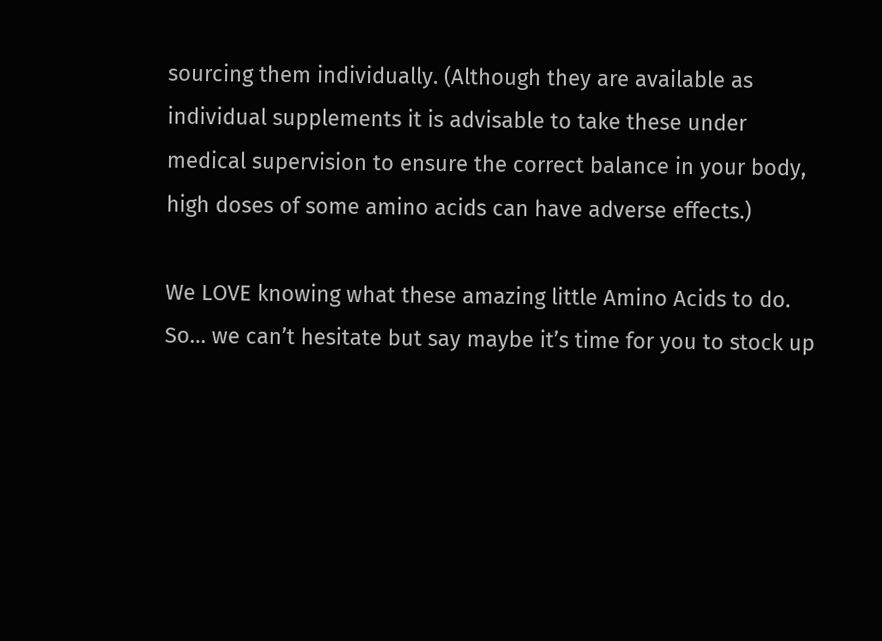sourcing them individually. (Although they are available as individual supplements it is advisable to take these under medical supervision to ensure the correct balance in your body, high doses of some amino acids can have adverse effects.)

We LOVE knowing what these amazing little Amino Acids to do. So… we can’t hesitate but say maybe it’s time for you to stock up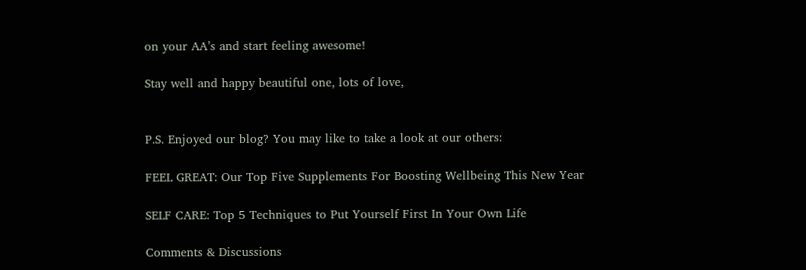on your AA’s and start feeling awesome!

Stay well and happy beautiful one, lots of love,


P.S. Enjoyed our blog? You may like to take a look at our others:

FEEL GREAT: Our Top Five Supplements For Boosting Wellbeing This New Year

SELF CARE: Top 5 Techniques to Put Yourself First In Your Own Life

Comments & Discussions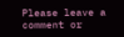Please leave a comment or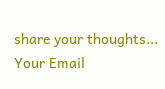share your thoughts...
Your Email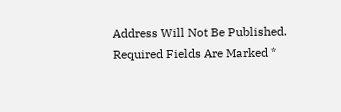Address Will Not Be Published. Required Fields Are Marked *